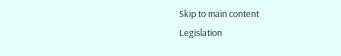Skip to main content
Legislation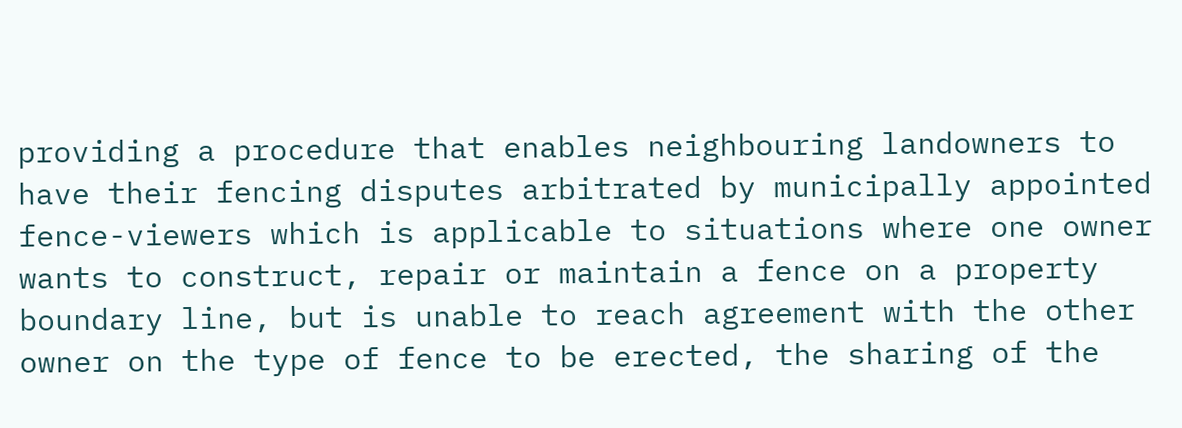providing a procedure that enables neighbouring landowners to have their fencing disputes arbitrated by municipally appointed fence-viewers which is applicable to situations where one owner wants to construct, repair or maintain a fence on a property boundary line, but is unable to reach agreement with the other owner on the type of fence to be erected, the sharing of the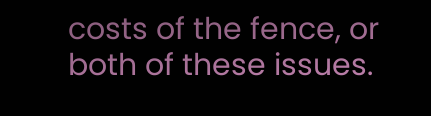costs of the fence, or both of these issues.